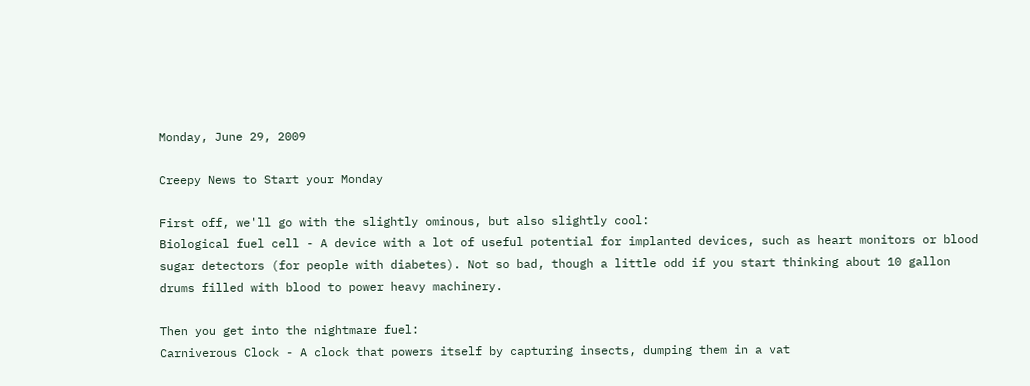Monday, June 29, 2009

Creepy News to Start your Monday

First off, we'll go with the slightly ominous, but also slightly cool:
Biological fuel cell - A device with a lot of useful potential for implanted devices, such as heart monitors or blood sugar detectors (for people with diabetes). Not so bad, though a little odd if you start thinking about 10 gallon drums filled with blood to power heavy machinery.

Then you get into the nightmare fuel:
Carniverous Clock - A clock that powers itself by capturing insects, dumping them in a vat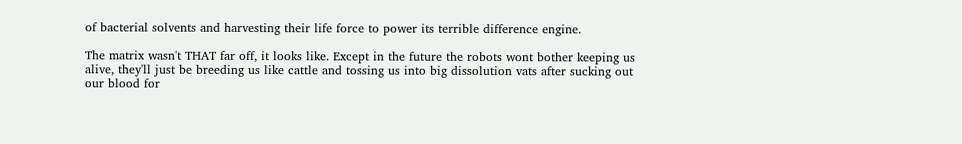of bacterial solvents and harvesting their life force to power its terrible difference engine.

The matrix wasn't THAT far off, it looks like. Except in the future the robots wont bother keeping us alive, they'll just be breeding us like cattle and tossing us into big dissolution vats after sucking out our blood for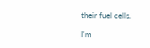their fuel cells.

I'm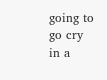going to go cry in a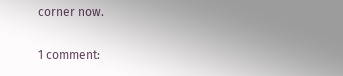corner now.

1 comment: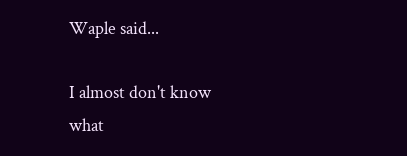Waple said...

I almost don't know what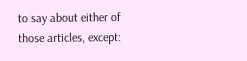to say about either of those articles, except: